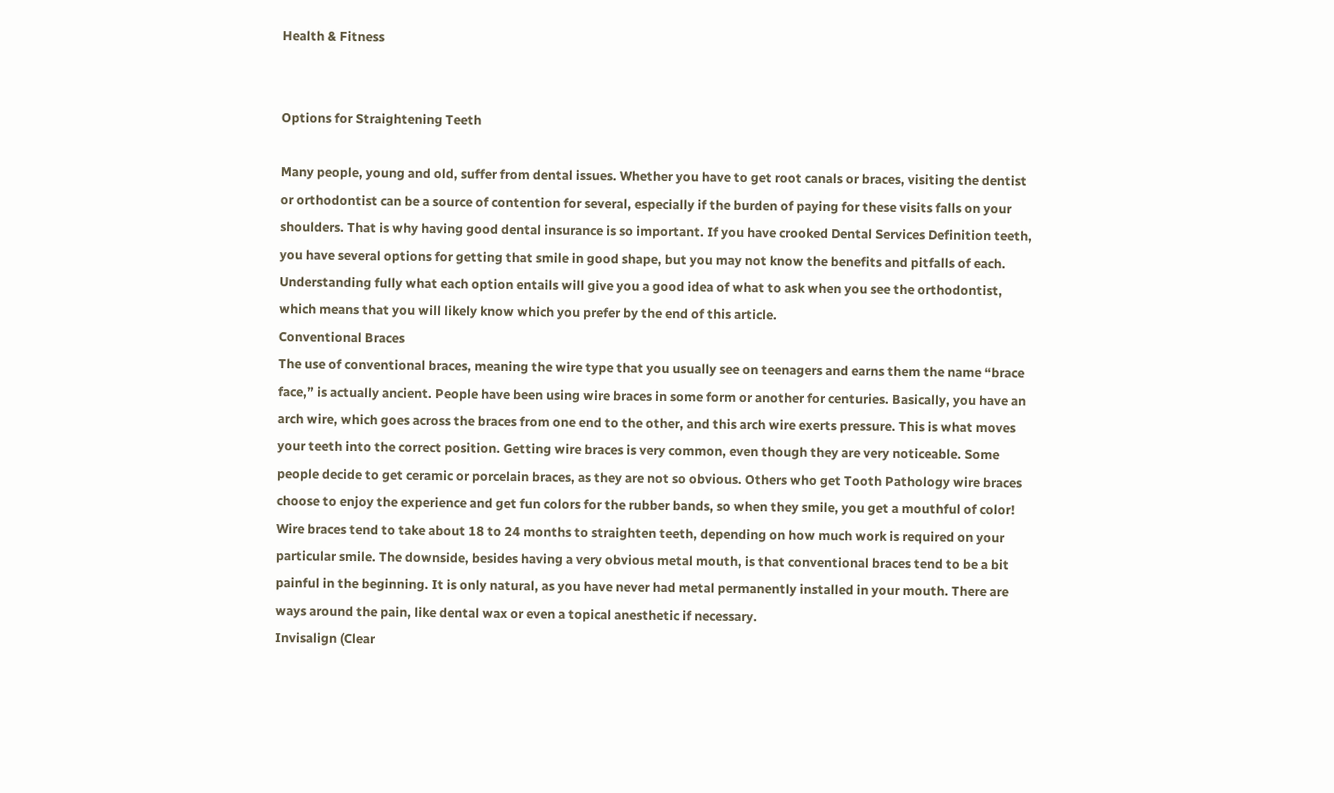Health & Fitness


Options for Straightening Teeth

Many people, young and old, suffer from dental issues. Whether you have to get root canals or braces, visiting the dentist or orthodontist can be a source of contention for several, especially if the burden of paying for these visits falls on your shoulders. That is why having good dental insurance is so important. If you have crooked Dental Services Definition teeth, you have several options for getting that smile in good shape, but you may not know the benefits and pitfalls of each. Understanding fully what each option entails will give you a good idea of what to ask when you see the orthodontist, which means that you will likely know which you prefer by the end of this article.
Conventional Braces
The use of conventional braces, meaning the wire type that you usually see on teenagers and earns them the name “brace face,” is actually ancient. People have been using wire braces in some form or another for centuries. Basically, you have an arch wire, which goes across the braces from one end to the other, and this arch wire exerts pressure. This is what moves your teeth into the correct position. Getting wire braces is very common, even though they are very noticeable. Some people decide to get ceramic or porcelain braces, as they are not so obvious. Others who get Tooth Pathology wire braces choose to enjoy the experience and get fun colors for the rubber bands, so when they smile, you get a mouthful of color! Wire braces tend to take about 18 to 24 months to straighten teeth, depending on how much work is required on your particular smile. The downside, besides having a very obvious metal mouth, is that conventional braces tend to be a bit painful in the beginning. It is only natural, as you have never had metal permanently installed in your mouth. There are ways around the pain, like dental wax or even a topical anesthetic if necessary.
Invisalign (Clear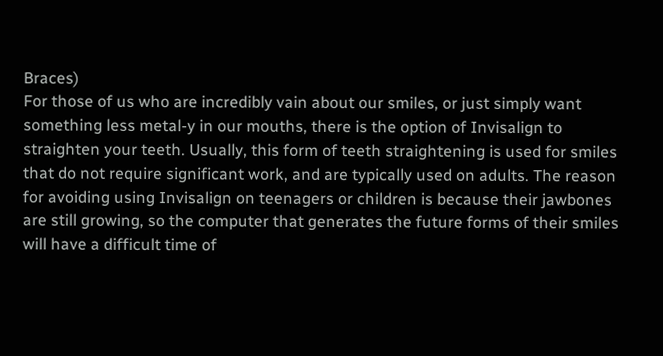Braces)
For those of us who are incredibly vain about our smiles, or just simply want something less metal-y in our mouths, there is the option of Invisalign to straighten your teeth. Usually, this form of teeth straightening is used for smiles that do not require significant work, and are typically used on adults. The reason for avoiding using Invisalign on teenagers or children is because their jawbones are still growing, so the computer that generates the future forms of their smiles will have a difficult time of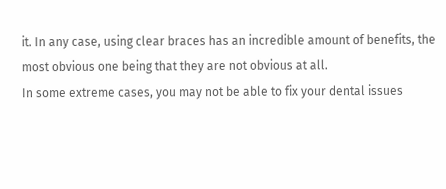it. In any case, using clear braces has an incredible amount of benefits, the most obvious one being that they are not obvious at all.
In some extreme cases, you may not be able to fix your dental issues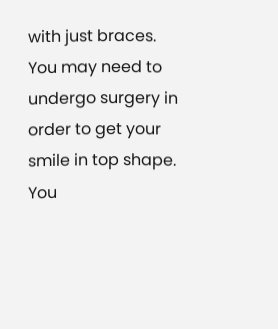with just braces. You may need to undergo surgery in order to get your smile in top shape. You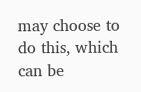may choose to do this, which can be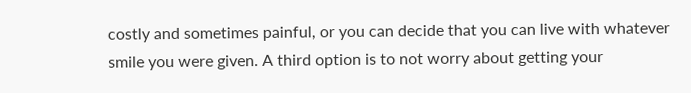costly and sometimes painful, or you can decide that you can live with whatever smile you were given. A third option is to not worry about getting your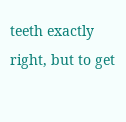teeth exactly right, but to get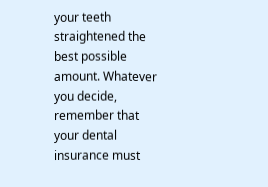your teeth straightened the best possible amount. Whatever you decide, remember that your dental insurance must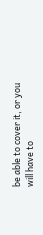be able to cover it, or you will have to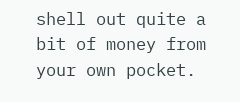shell out quite a bit of money from your own pocket.